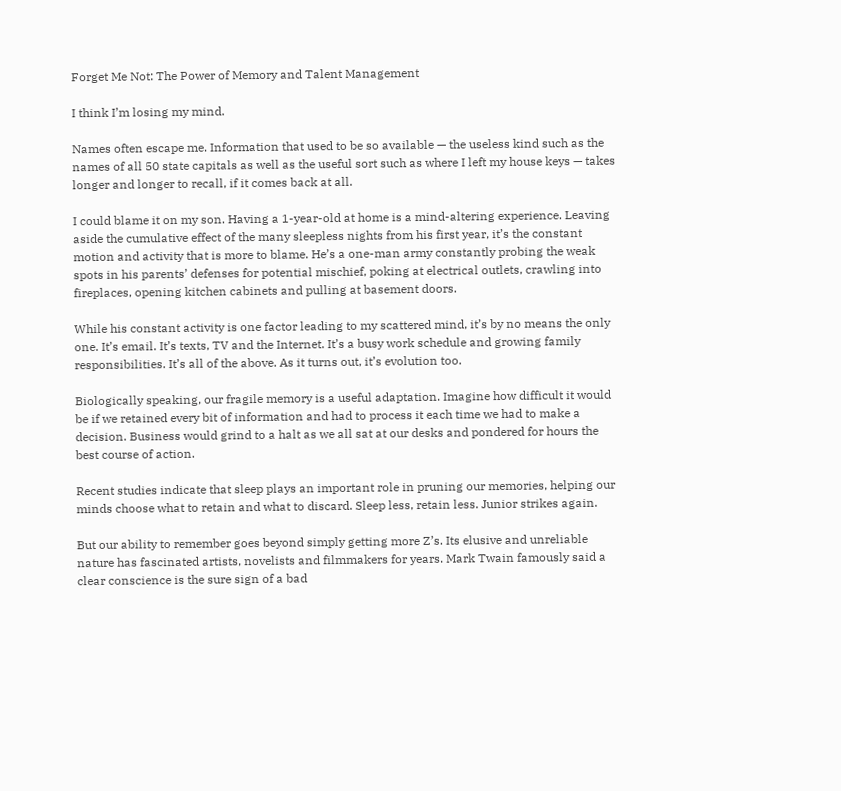Forget Me Not: The Power of Memory and Talent Management

I think I’m losing my mind.

Names often escape me. Information that used to be so available — the useless kind such as the names of all 50 state capitals as well as the useful sort such as where I left my house keys — takes longer and longer to recall, if it comes back at all.

I could blame it on my son. Having a 1-year-old at home is a mind-altering experience. Leaving aside the cumulative effect of the many sleepless nights from his first year, it’s the constant motion and activity that is more to blame. He’s a one-man army constantly probing the weak spots in his parents’ defenses for potential mischief, poking at electrical outlets, crawling into fireplaces, opening kitchen cabinets and pulling at basement doors.

While his constant activity is one factor leading to my scattered mind, it’s by no means the only one. It’s email. It’s texts, TV and the Internet. It’s a busy work schedule and growing family responsibilities. It’s all of the above. As it turns out, it’s evolution too.

Biologically speaking, our fragile memory is a useful adaptation. Imagine how difficult it would be if we retained every bit of information and had to process it each time we had to make a decision. Business would grind to a halt as we all sat at our desks and pondered for hours the best course of action.

Recent studies indicate that sleep plays an important role in pruning our memories, helping our minds choose what to retain and what to discard. Sleep less, retain less. Junior strikes again.

But our ability to remember goes beyond simply getting more Z’s. Its elusive and unreliable nature has fascinated artists, novelists and filmmakers for years. Mark Twain famously said a clear conscience is the sure sign of a bad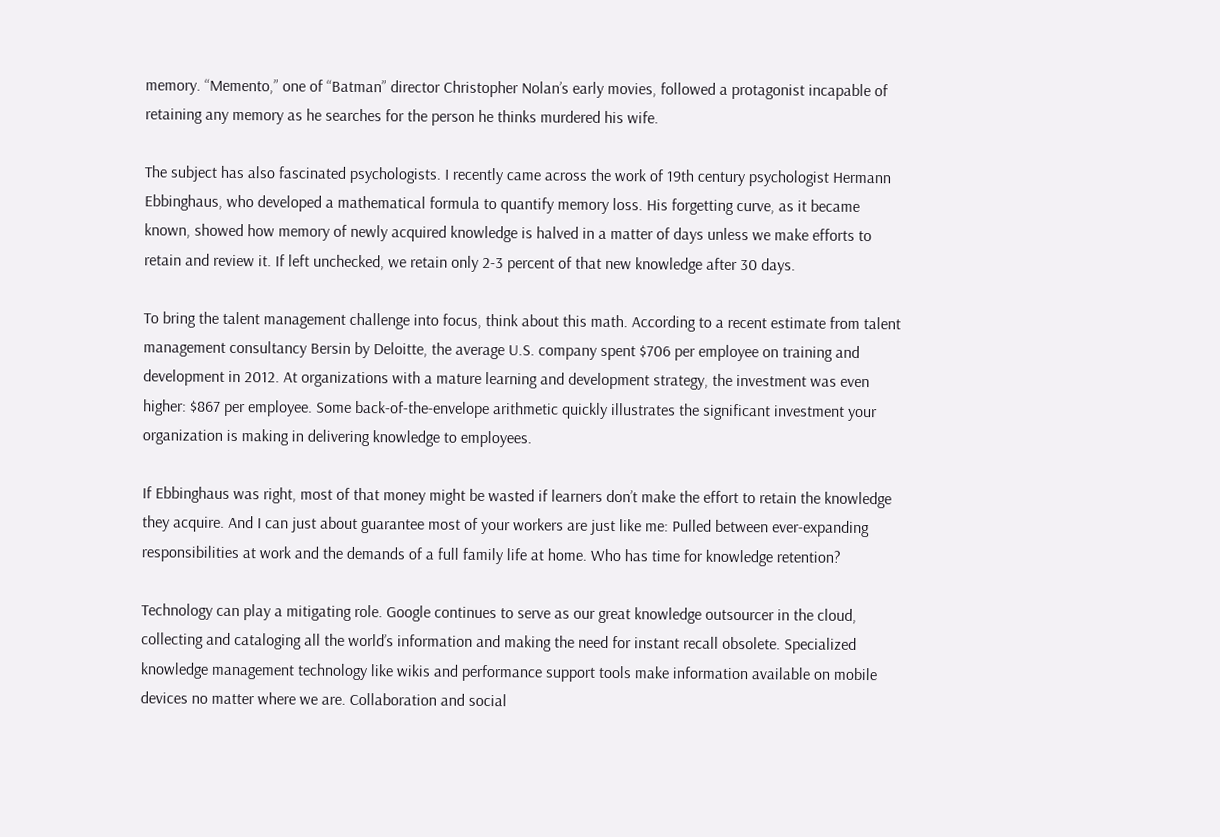memory. “Memento,” one of “Batman” director Christopher Nolan’s early movies, followed a protagonist incapable of retaining any memory as he searches for the person he thinks murdered his wife.

The subject has also fascinated psychologists. I recently came across the work of 19th century psychologist Hermann Ebbinghaus, who developed a mathematical formula to quantify memory loss. His forgetting curve, as it became known, showed how memory of newly acquired knowledge is halved in a matter of days unless we make efforts to retain and review it. If left unchecked, we retain only 2-3 percent of that new knowledge after 30 days.

To bring the talent management challenge into focus, think about this math. According to a recent estimate from talent management consultancy Bersin by Deloitte, the average U.S. company spent $706 per employee on training and development in 2012. At organizations with a mature learning and development strategy, the investment was even higher: $867 per employee. Some back-of-the-envelope arithmetic quickly illustrates the significant investment your organization is making in delivering knowledge to employees.

If Ebbinghaus was right, most of that money might be wasted if learners don’t make the effort to retain the knowledge they acquire. And I can just about guarantee most of your workers are just like me: Pulled between ever-expanding responsibilities at work and the demands of a full family life at home. Who has time for knowledge retention?

Technology can play a mitigating role. Google continues to serve as our great knowledge outsourcer in the cloud, collecting and cataloging all the world’s information and making the need for instant recall obsolete. Specialized knowledge management technology like wikis and performance support tools make information available on mobile devices no matter where we are. Collaboration and social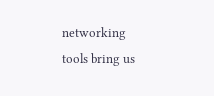networking tools bring us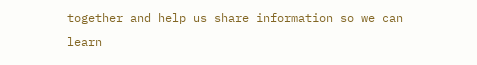together and help us share information so we can learn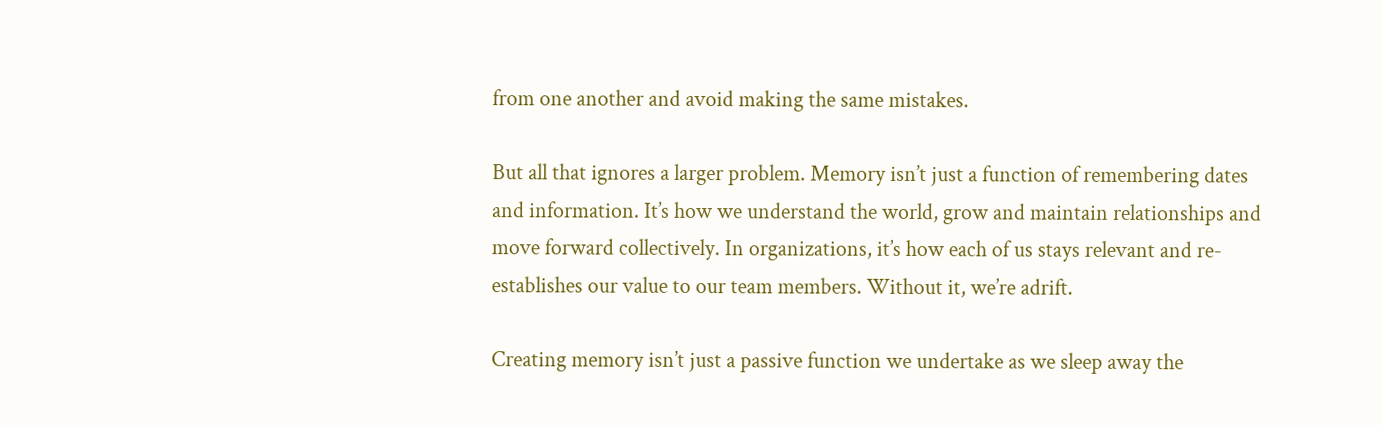from one another and avoid making the same mistakes.

But all that ignores a larger problem. Memory isn’t just a function of remembering dates and information. It’s how we understand the world, grow and maintain relationships and move forward collectively. In organizations, it’s how each of us stays relevant and re-establishes our value to our team members. Without it, we’re adrift.

Creating memory isn’t just a passive function we undertake as we sleep away the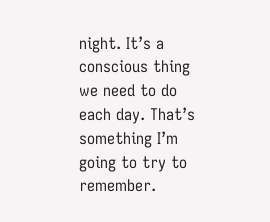night. It’s a conscious thing we need to do each day. That’s something I’m going to try to remember.